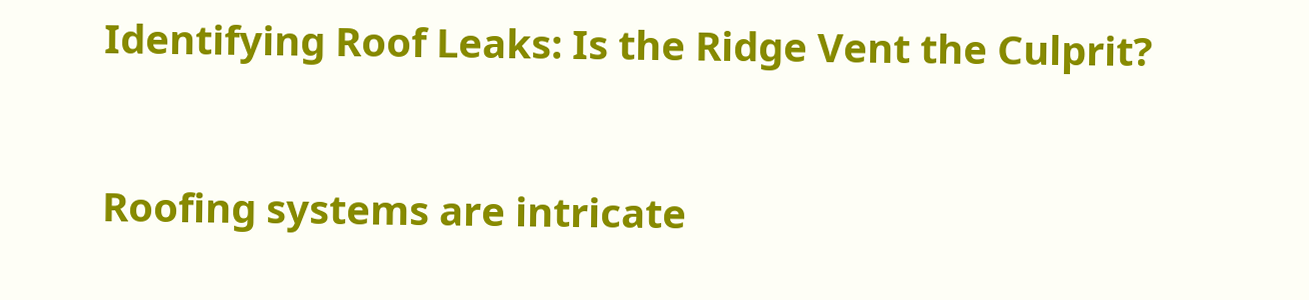Identifying Roof Leaks: Is the Ridge Vent the Culprit?


Roofing systems are intricate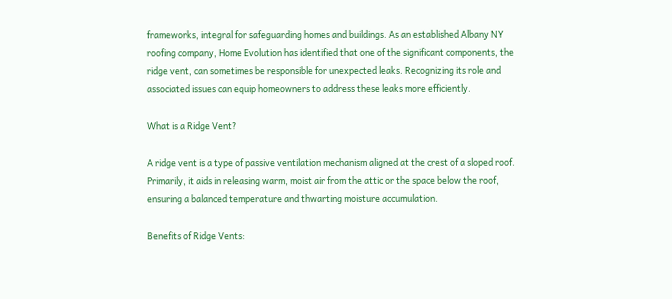frameworks, integral for safeguarding homes and buildings. As an established Albany NY roofing company, Home Evolution has identified that one of the significant components, the ridge vent, can sometimes be responsible for unexpected leaks. Recognizing its role and associated issues can equip homeowners to address these leaks more efficiently.

What is a Ridge Vent?

A ridge vent is a type of passive ventilation mechanism aligned at the crest of a sloped roof. Primarily, it aids in releasing warm, moist air from the attic or the space below the roof, ensuring a balanced temperature and thwarting moisture accumulation.

Benefits of Ridge Vents: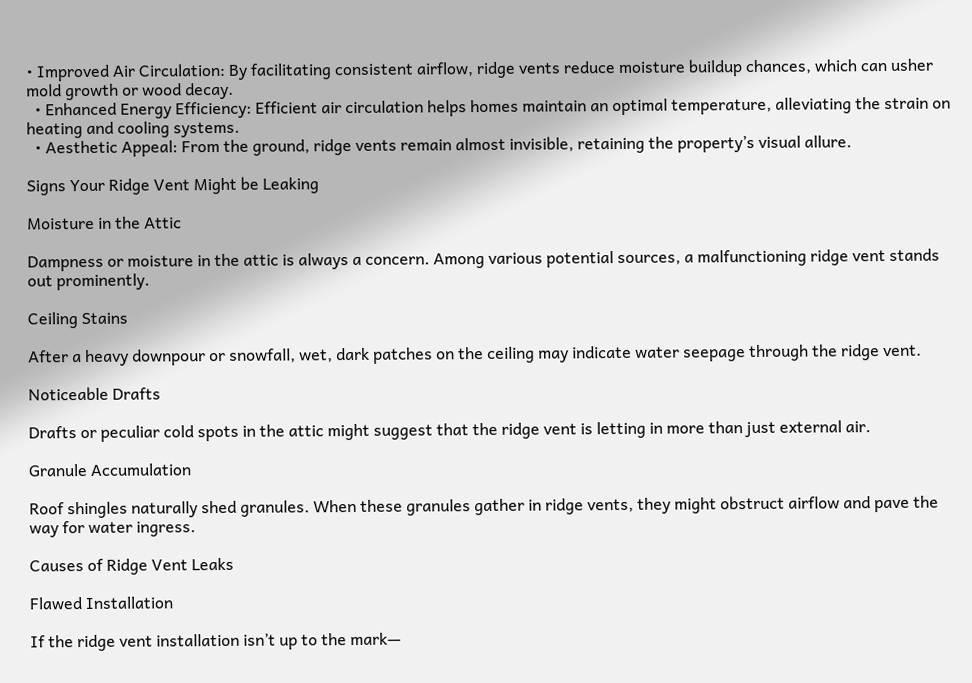• Improved Air Circulation: By facilitating consistent airflow, ridge vents reduce moisture buildup chances, which can usher mold growth or wood decay.
  • Enhanced Energy Efficiency: Efficient air circulation helps homes maintain an optimal temperature, alleviating the strain on heating and cooling systems.
  • Aesthetic Appeal: From the ground, ridge vents remain almost invisible, retaining the property’s visual allure.

Signs Your Ridge Vent Might be Leaking

Moisture in the Attic

Dampness or moisture in the attic is always a concern. Among various potential sources, a malfunctioning ridge vent stands out prominently.

Ceiling Stains

After a heavy downpour or snowfall, wet, dark patches on the ceiling may indicate water seepage through the ridge vent.

Noticeable Drafts

Drafts or peculiar cold spots in the attic might suggest that the ridge vent is letting in more than just external air.

Granule Accumulation

Roof shingles naturally shed granules. When these granules gather in ridge vents, they might obstruct airflow and pave the way for water ingress.

Causes of Ridge Vent Leaks

Flawed Installation

If the ridge vent installation isn’t up to the mark—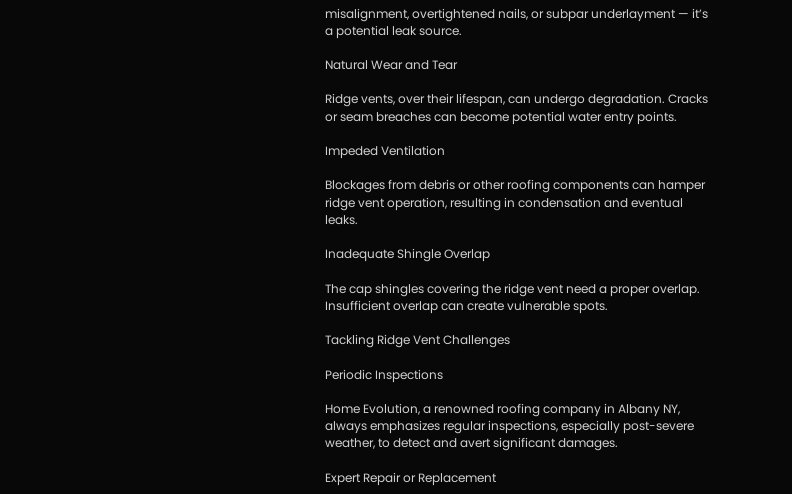misalignment, overtightened nails, or subpar underlayment — it’s a potential leak source.

Natural Wear and Tear

Ridge vents, over their lifespan, can undergo degradation. Cracks or seam breaches can become potential water entry points.

Impeded Ventilation

Blockages from debris or other roofing components can hamper ridge vent operation, resulting in condensation and eventual leaks.

Inadequate Shingle Overlap

The cap shingles covering the ridge vent need a proper overlap. Insufficient overlap can create vulnerable spots.

Tackling Ridge Vent Challenges

Periodic Inspections

Home Evolution, a renowned roofing company in Albany NY, always emphasizes regular inspections, especially post-severe weather, to detect and avert significant damages.

Expert Repair or Replacement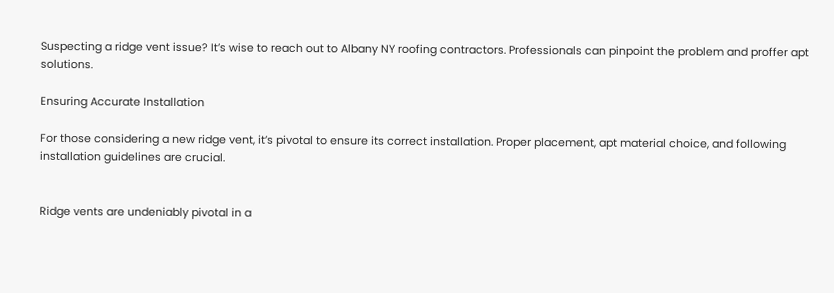Suspecting a ridge vent issue? It’s wise to reach out to Albany NY roofing contractors. Professionals can pinpoint the problem and proffer apt solutions.

Ensuring Accurate Installation

For those considering a new ridge vent, it’s pivotal to ensure its correct installation. Proper placement, apt material choice, and following installation guidelines are crucial.


Ridge vents are undeniably pivotal in a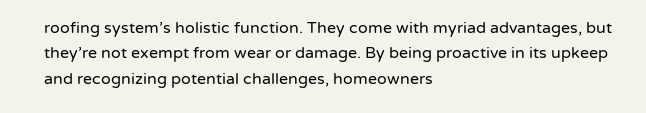roofing system’s holistic function. They come with myriad advantages, but they’re not exempt from wear or damage. By being proactive in its upkeep and recognizing potential challenges, homeowners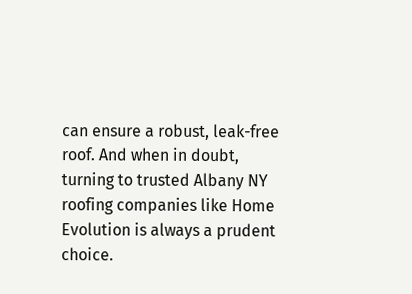can ensure a robust, leak-free roof. And when in doubt, turning to trusted Albany NY roofing companies like Home Evolution is always a prudent choice.